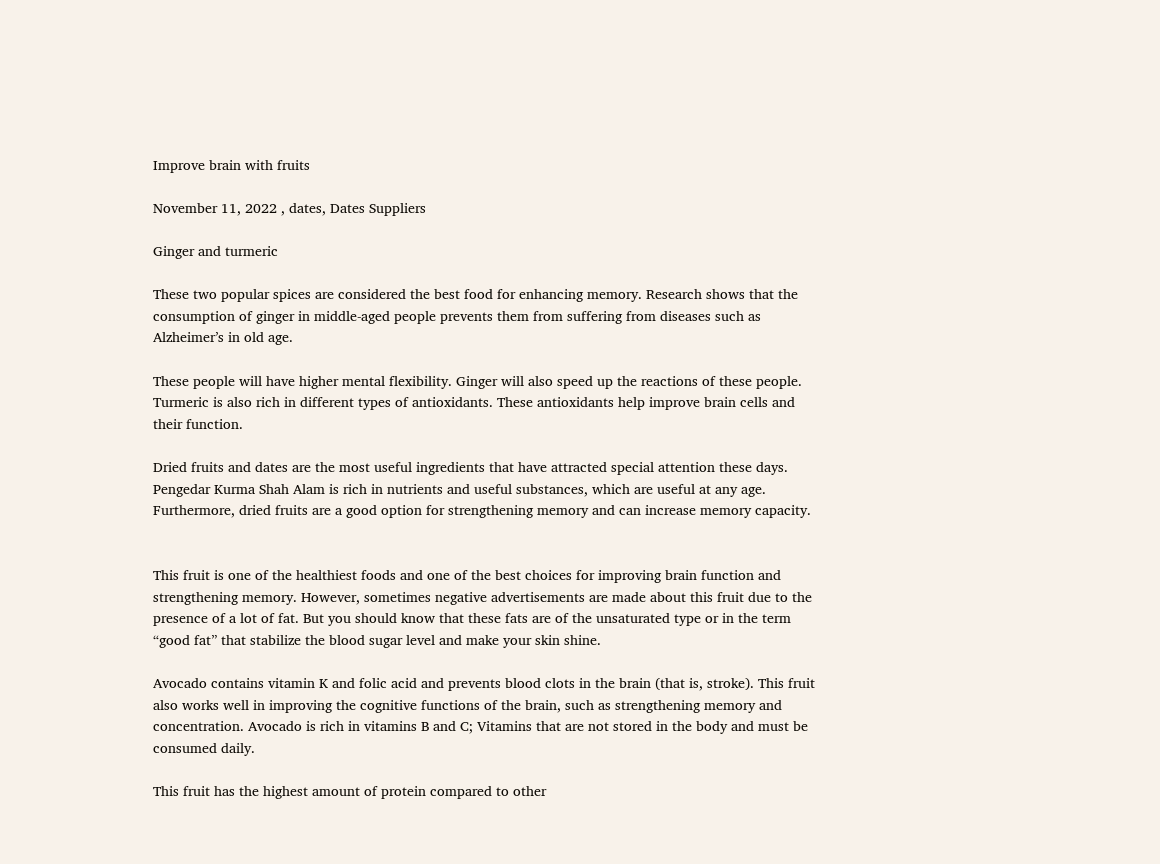Improve brain with fruits

November 11, 2022 , dates, Dates Suppliers

Ginger and turmeric

These two popular spices are considered the best food for enhancing memory. Research shows that the consumption of ginger in middle-aged people prevents them from suffering from diseases such as Alzheimer’s in old age.

These people will have higher mental flexibility. Ginger will also speed up the reactions of these people. Turmeric is also rich in different types of antioxidants. These antioxidants help improve brain cells and their function.

Dried fruits and dates are the most useful ingredients that have attracted special attention these days. Pengedar Kurma Shah Alam is rich in nutrients and useful substances, which are useful at any age. Furthermore, dried fruits are a good option for strengthening memory and can increase memory capacity.


This fruit is one of the healthiest foods and one of the best choices for improving brain function and strengthening memory. However, sometimes negative advertisements are made about this fruit due to the presence of a lot of fat. But you should know that these fats are of the unsaturated type or in the term “good fat” that stabilize the blood sugar level and make your skin shine.

Avocado contains vitamin K and folic acid and prevents blood clots in the brain (that is, stroke). This fruit also works well in improving the cognitive functions of the brain, such as strengthening memory and concentration. Avocado is rich in vitamins B and C; Vitamins that are not stored in the body and must be consumed daily.

This fruit has the highest amount of protein compared to other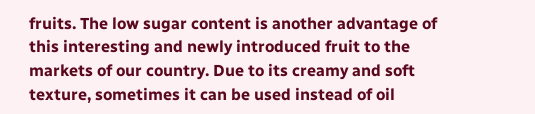fruits. The low sugar content is another advantage of this interesting and newly introduced fruit to the markets of our country. Due to its creamy and soft texture, sometimes it can be used instead of oil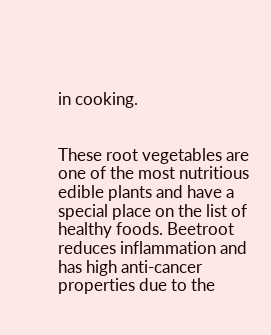in cooking.


These root vegetables are one of the most nutritious edible plants and have a special place on the list of healthy foods. Beetroot reduces inflammation and has high anti-cancer properties due to the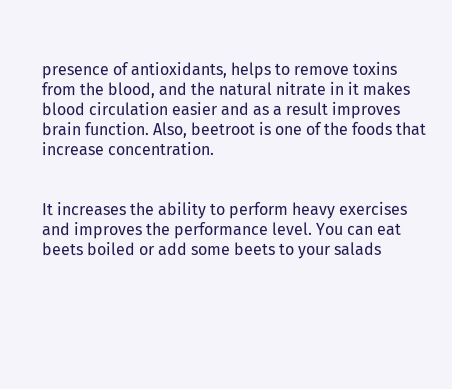presence of antioxidants, helps to remove toxins from the blood, and the natural nitrate in it makes blood circulation easier and as a result improves brain function. Also, beetroot is one of the foods that increase concentration.


It increases the ability to perform heavy exercises and improves the performance level. You can eat beets boiled or add some beets to your salads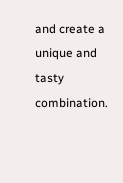and create a unique and tasty combination.